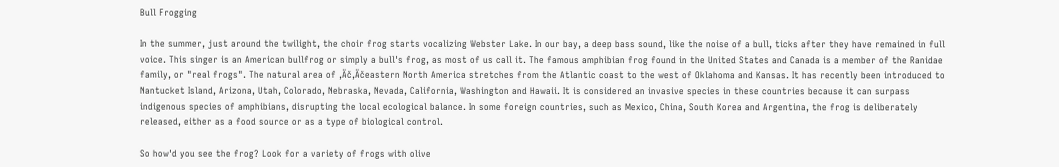Bull Frogging

In the summer, just around the twilight, the choir frog starts vocalizing Webster Lake. In our bay, a deep bass sound, like the noise of a bull, ticks after they have remained in full voice. This singer is an American bullfrog or simply a bull's frog, as most of us call it. The famous amphibian frog found in the United States and Canada is a member of the Ranidae family, or "real frogs". The natural area of ‚Äč‚Äčeastern North America stretches from the Atlantic coast to the west of Oklahoma and Kansas. It has recently been introduced to Nantucket Island, Arizona, Utah, Colorado, Nebraska, Nevada, California, Washington and Hawaii. It is considered an invasive species in these countries because it can surpass indigenous species of amphibians, disrupting the local ecological balance. In some foreign countries, such as Mexico, China, South Korea and Argentina, the frog is deliberately released, either as a food source or as a type of biological control.

So how'd you see the frog? Look for a variety of frogs with olive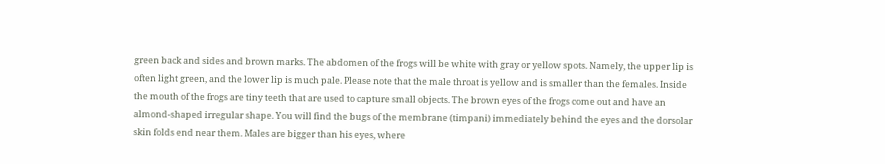green back and sides and brown marks. The abdomen of the frogs will be white with gray or yellow spots. Namely, the upper lip is often light green, and the lower lip is much pale. Please note that the male throat is yellow and is smaller than the females. Inside the mouth of the frogs are tiny teeth that are used to capture small objects. The brown eyes of the frogs come out and have an almond-shaped irregular shape. You will find the bugs of the membrane (timpani) immediately behind the eyes and the dorsolar skin folds end near them. Males are bigger than his eyes, where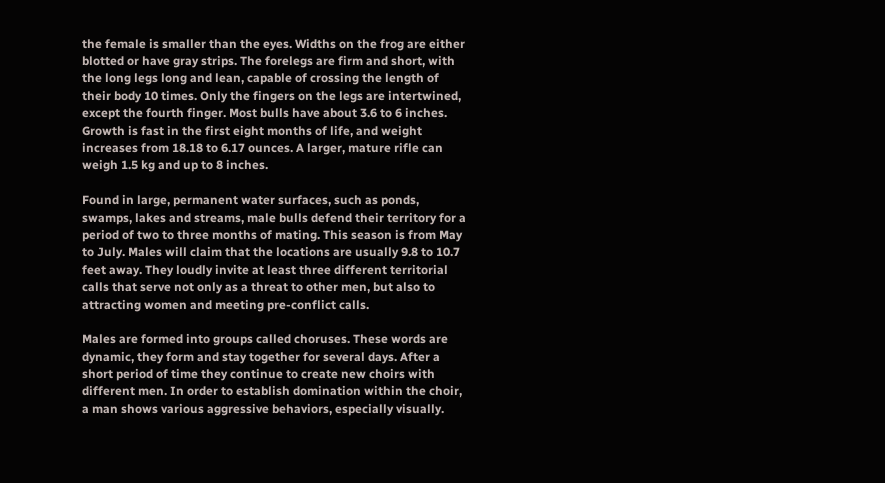the female is smaller than the eyes. Widths on the frog are either blotted or have gray strips. The forelegs are firm and short, with the long legs long and lean, capable of crossing the length of their body 10 times. Only the fingers on the legs are intertwined, except the fourth finger. Most bulls have about 3.6 to 6 inches. Growth is fast in the first eight months of life, and weight increases from 18.18 to 6.17 ounces. A larger, mature rifle can weigh 1.5 kg and up to 8 inches.

Found in large, permanent water surfaces, such as ponds, swamps, lakes and streams, male bulls defend their territory for a period of two to three months of mating. This season is from May to July. Males will claim that the locations are usually 9.8 to 10.7 feet away. They loudly invite at least three different territorial calls that serve not only as a threat to other men, but also to attracting women and meeting pre-conflict calls.

Males are formed into groups called choruses. These words are dynamic, they form and stay together for several days. After a short period of time they continue to create new choirs with different men. In order to establish domination within the choir, a man shows various aggressive behaviors, especially visually.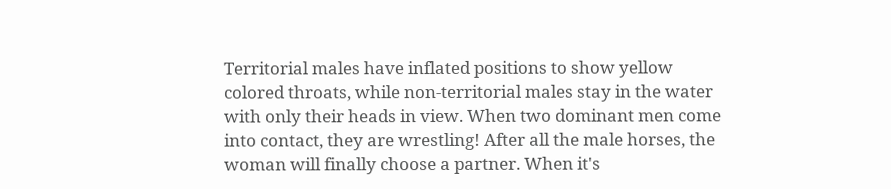Territorial males have inflated positions to show yellow colored throats, while non-territorial males stay in the water with only their heads in view. When two dominant men come into contact, they are wrestling! After all the male horses, the woman will finally choose a partner. When it's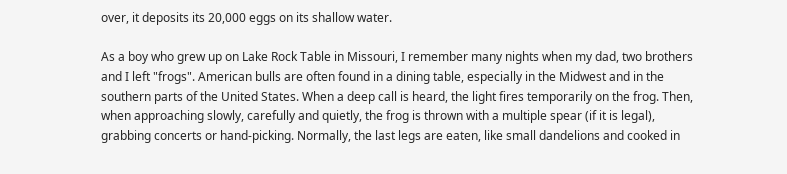over, it deposits its 20,000 eggs on its shallow water.

As a boy who grew up on Lake Rock Table in Missouri, I remember many nights when my dad, two brothers and I left "frogs". American bulls are often found in a dining table, especially in the Midwest and in the southern parts of the United States. When a deep call is heard, the light fires temporarily on the frog. Then, when approaching slowly, carefully and quietly, the frog is thrown with a multiple spear (if it is legal), grabbing concerts or hand-picking. Normally, the last legs are eaten, like small dandelions and cooked in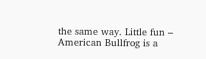the same way. Little fun – American Bullfrog is a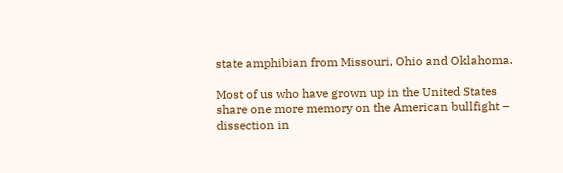state amphibian from Missouri, Ohio and Oklahoma.

Most of us who have grown up in the United States share one more memory on the American bullfight – dissection in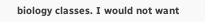biology classes. I would not want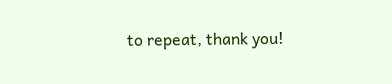to repeat, thank you!